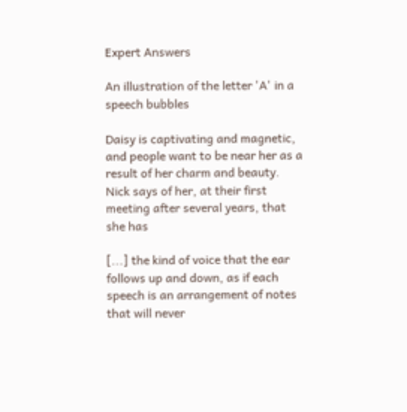Expert Answers

An illustration of the letter 'A' in a speech bubbles

Daisy is captivating and magnetic, and people want to be near her as a result of her charm and beauty. Nick says of her, at their first meeting after several years, that she has

[...] the kind of voice that the ear follows up and down, as if each speech is an arrangement of notes that will never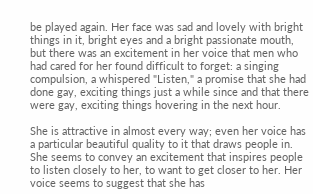be played again. Her face was sad and lovely with bright things in it, bright eyes and a bright passionate mouth, but there was an excitement in her voice that men who had cared for her found difficult to forget: a singing compulsion, a whispered "Listen," a promise that she had done gay, exciting things just a while since and that there were gay, exciting things hovering in the next hour.

She is attractive in almost every way; even her voice has a particular beautiful quality to it that draws people in. She seems to convey an excitement that inspires people to listen closely to her, to want to get closer to her. Her voice seems to suggest that she has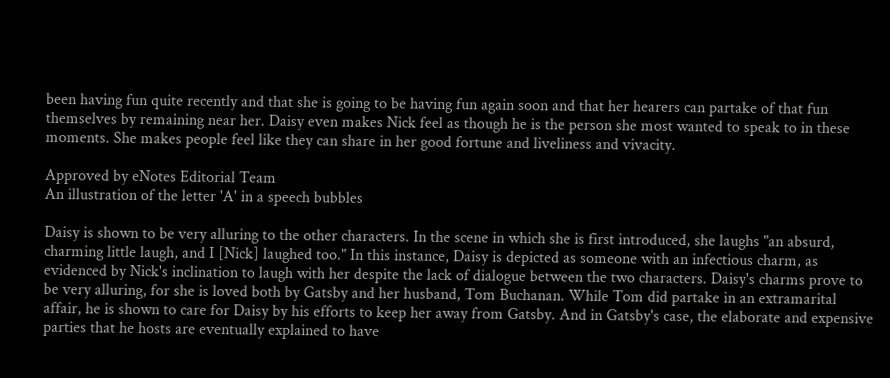been having fun quite recently and that she is going to be having fun again soon and that her hearers can partake of that fun themselves by remaining near her. Daisy even makes Nick feel as though he is the person she most wanted to speak to in these moments. She makes people feel like they can share in her good fortune and liveliness and vivacity.

Approved by eNotes Editorial Team
An illustration of the letter 'A' in a speech bubbles

Daisy is shown to be very alluring to the other characters. In the scene in which she is first introduced, she laughs "an absurd, charming little laugh, and I [Nick] laughed too." In this instance, Daisy is depicted as someone with an infectious charm, as evidenced by Nick's inclination to laugh with her despite the lack of dialogue between the two characters. Daisy's charms prove to be very alluring, for she is loved both by Gatsby and her husband, Tom Buchanan. While Tom did partake in an extramarital affair, he is shown to care for Daisy by his efforts to keep her away from Gatsby. And in Gatsby's case, the elaborate and expensive parties that he hosts are eventually explained to have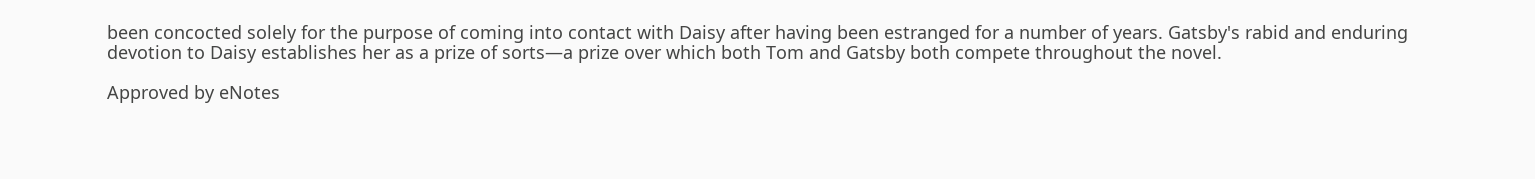been concocted solely for the purpose of coming into contact with Daisy after having been estranged for a number of years. Gatsby's rabid and enduring devotion to Daisy establishes her as a prize of sorts—a prize over which both Tom and Gatsby both compete throughout the novel.

Approved by eNotes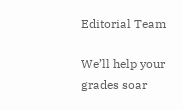Editorial Team

We’ll help your grades soar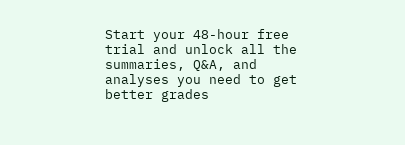Start your 48-hour free trial and unlock all the summaries, Q&A, and analyses you need to get better grades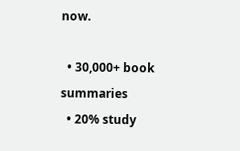now.

  • 30,000+ book summaries
  • 20% study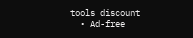tools discount
  • Ad-free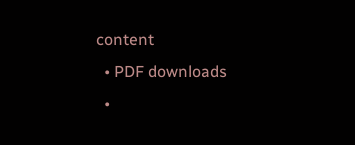content
  • PDF downloads
  •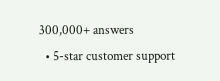300,000+ answers
  • 5-star customer support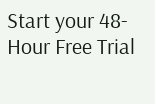Start your 48-Hour Free Trial